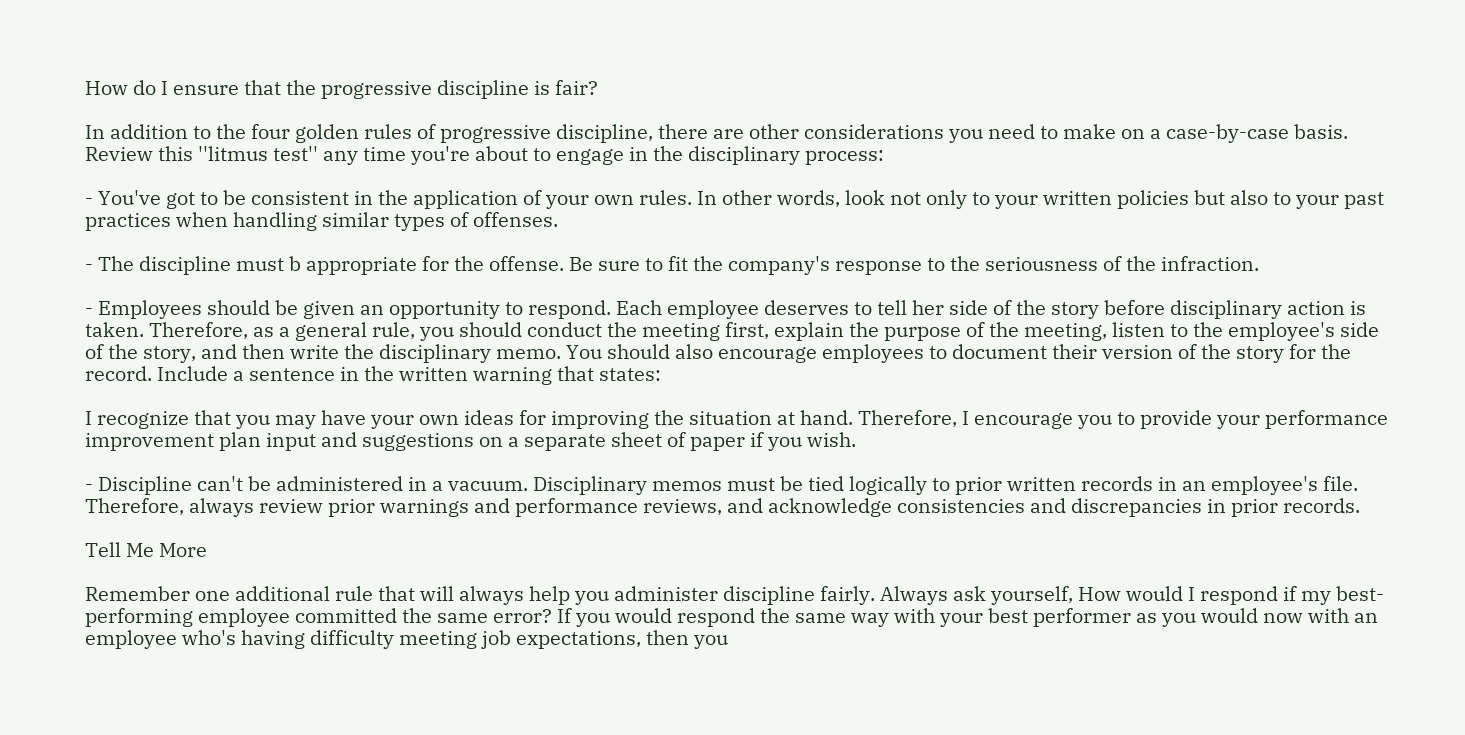How do I ensure that the progressive discipline is fair?

In addition to the four golden rules of progressive discipline, there are other considerations you need to make on a case-by-case basis. Review this ''litmus test'' any time you're about to engage in the disciplinary process:

- You've got to be consistent in the application of your own rules. In other words, look not only to your written policies but also to your past practices when handling similar types of offenses.

- The discipline must b appropriate for the offense. Be sure to fit the company's response to the seriousness of the infraction.

- Employees should be given an opportunity to respond. Each employee deserves to tell her side of the story before disciplinary action is taken. Therefore, as a general rule, you should conduct the meeting first, explain the purpose of the meeting, listen to the employee's side of the story, and then write the disciplinary memo. You should also encourage employees to document their version of the story for the record. Include a sentence in the written warning that states:

I recognize that you may have your own ideas for improving the situation at hand. Therefore, I encourage you to provide your performance improvement plan input and suggestions on a separate sheet of paper if you wish.

- Discipline can't be administered in a vacuum. Disciplinary memos must be tied logically to prior written records in an employee's file. Therefore, always review prior warnings and performance reviews, and acknowledge consistencies and discrepancies in prior records.

Tell Me More

Remember one additional rule that will always help you administer discipline fairly. Always ask yourself, How would I respond if my best-performing employee committed the same error? If you would respond the same way with your best performer as you would now with an employee who's having difficulty meeting job expectations, then you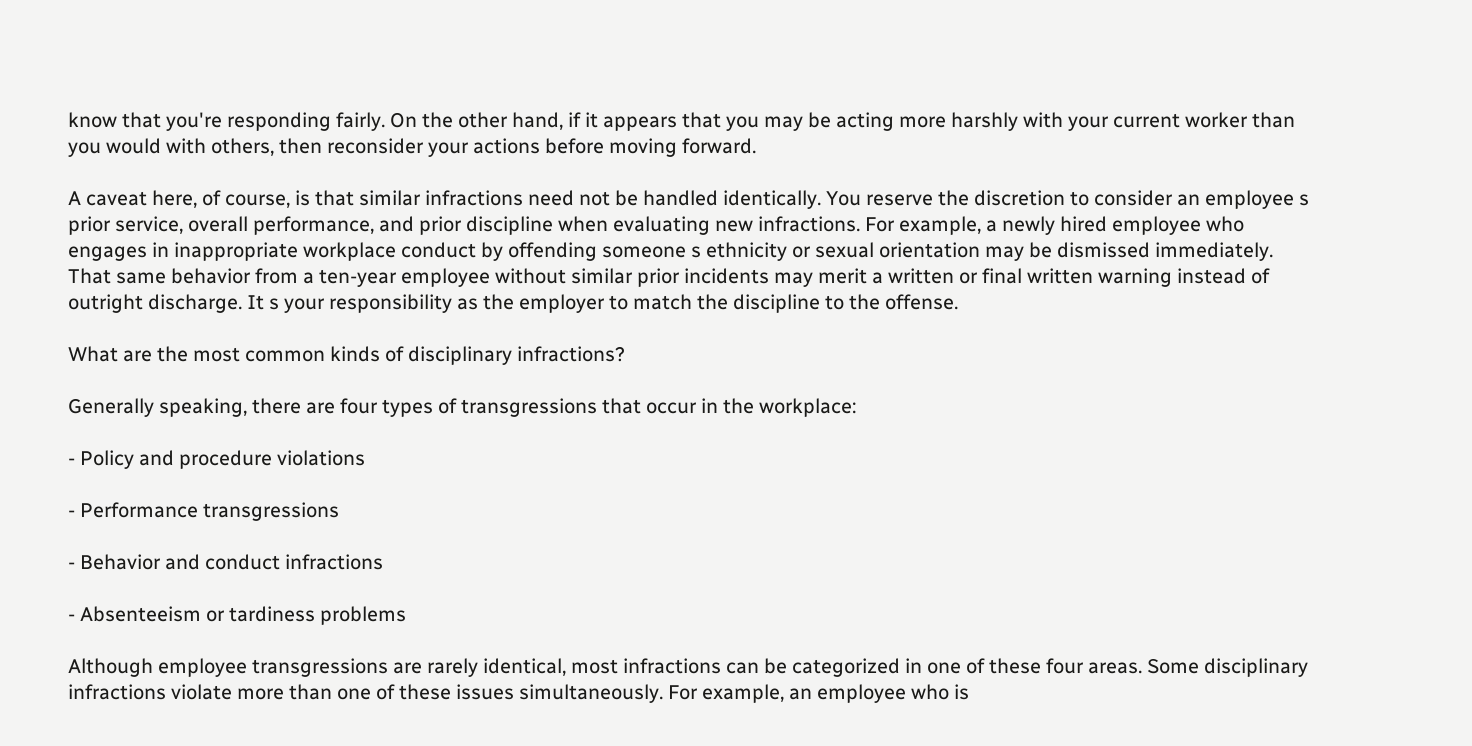know that you're responding fairly. On the other hand, if it appears that you may be acting more harshly with your current worker than you would with others, then reconsider your actions before moving forward.

A caveat here, of course, is that similar infractions need not be handled identically. You reserve the discretion to consider an employee s prior service, overall performance, and prior discipline when evaluating new infractions. For example, a newly hired employee who engages in inappropriate workplace conduct by offending someone s ethnicity or sexual orientation may be dismissed immediately. That same behavior from a ten-year employee without similar prior incidents may merit a written or final written warning instead of outright discharge. It s your responsibility as the employer to match the discipline to the offense.

What are the most common kinds of disciplinary infractions?

Generally speaking, there are four types of transgressions that occur in the workplace:

- Policy and procedure violations

- Performance transgressions

- Behavior and conduct infractions

- Absenteeism or tardiness problems

Although employee transgressions are rarely identical, most infractions can be categorized in one of these four areas. Some disciplinary infractions violate more than one of these issues simultaneously. For example, an employee who is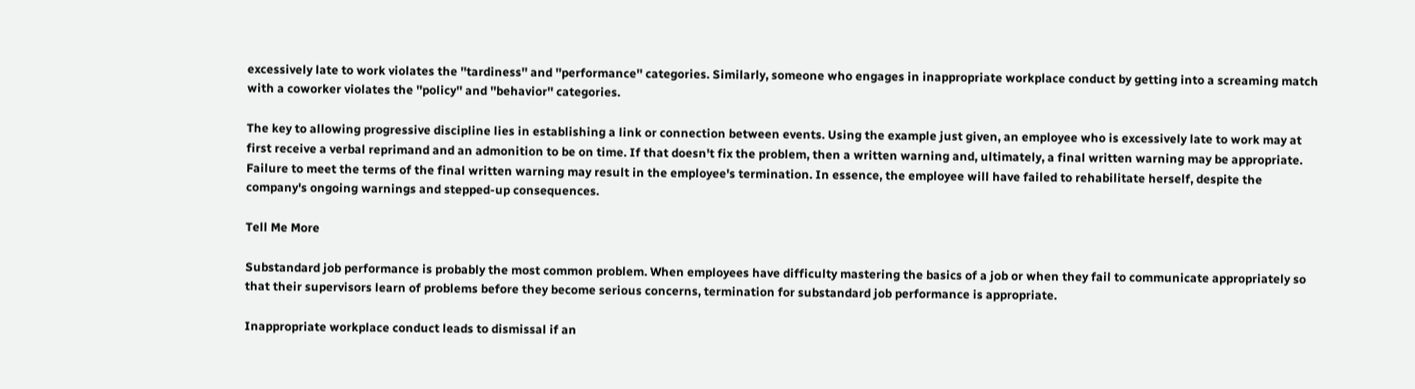excessively late to work violates the ''tardiness'' and ''performance'' categories. Similarly, someone who engages in inappropriate workplace conduct by getting into a screaming match with a coworker violates the ''policy'' and ''behavior'' categories.

The key to allowing progressive discipline lies in establishing a link or connection between events. Using the example just given, an employee who is excessively late to work may at first receive a verbal reprimand and an admonition to be on time. If that doesn't fix the problem, then a written warning and, ultimately, a final written warning may be appropriate. Failure to meet the terms of the final written warning may result in the employee's termination. In essence, the employee will have failed to rehabilitate herself, despite the company's ongoing warnings and stepped-up consequences.

Tell Me More

Substandard job performance is probably the most common problem. When employees have difficulty mastering the basics of a job or when they fail to communicate appropriately so that their supervisors learn of problems before they become serious concerns, termination for substandard job performance is appropriate.

Inappropriate workplace conduct leads to dismissal if an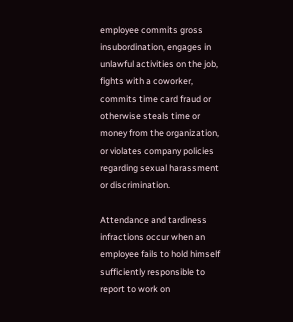employee commits gross insubordination, engages in unlawful activities on the job, fights with a coworker, commits time card fraud or otherwise steals time or money from the organization, or violates company policies regarding sexual harassment or discrimination.

Attendance and tardiness infractions occur when an employee fails to hold himself sufficiently responsible to report to work on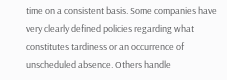time on a consistent basis. Some companies have very clearly defined policies regarding what constitutes tardiness or an occurrence of unscheduled absence. Others handle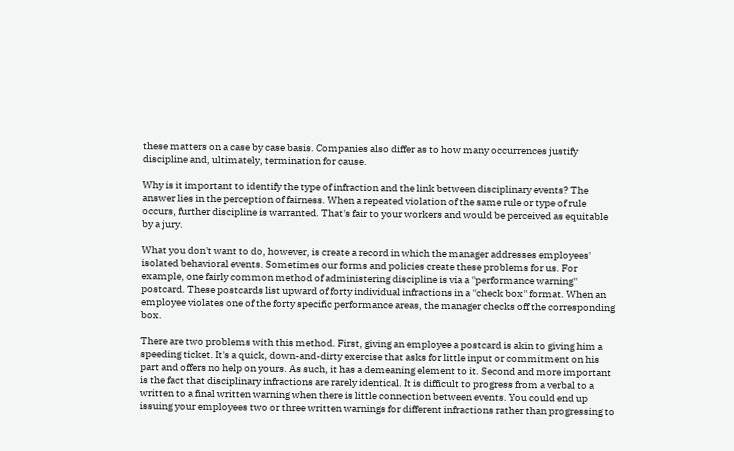these matters on a case by case basis. Companies also differ as to how many occurrences justify discipline and, ultimately, termination for cause.

Why is it important to identify the type of infraction and the link between disciplinary events? The answer lies in the perception of fairness. When a repeated violation of the same rule or type of rule occurs, further discipline is warranted. That's fair to your workers and would be perceived as equitable by a jury.

What you don't want to do, however, is create a record in which the manager addresses employees' isolated behavioral events. Sometimes our forms and policies create these problems for us. For example, one fairly common method of administering discipline is via a ''performance warning'' postcard. These postcards list upward of forty individual infractions in a ''check box'' format. When an employee violates one of the forty specific performance areas, the manager checks off the corresponding box.

There are two problems with this method. First, giving an employee a postcard is akin to giving him a speeding ticket. It's a quick, down-and-dirty exercise that asks for little input or commitment on his part and offers no help on yours. As such, it has a demeaning element to it. Second and more important is the fact that disciplinary infractions are rarely identical. It is difficult to progress from a verbal to a written to a final written warning when there is little connection between events. You could end up issuing your employees two or three written warnings for different infractions rather than progressing to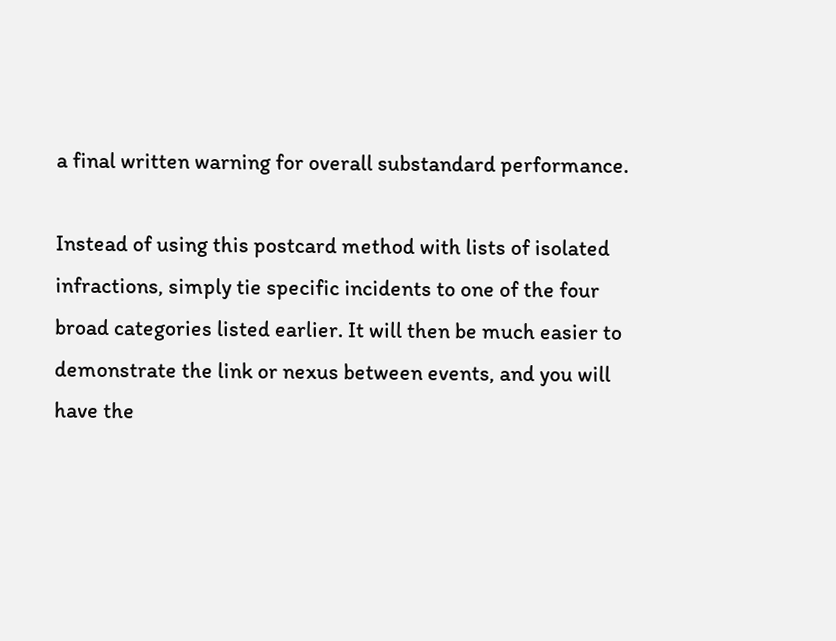a final written warning for overall substandard performance.

Instead of using this postcard method with lists of isolated infractions, simply tie specific incidents to one of the four broad categories listed earlier. It will then be much easier to demonstrate the link or nexus between events, and you will have the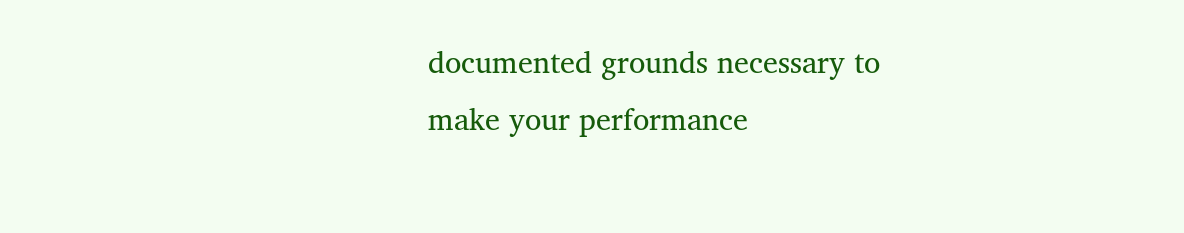documented grounds necessary to make your performance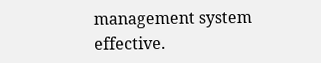management system effective.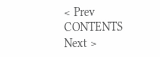< Prev   CONTENTS   Next >